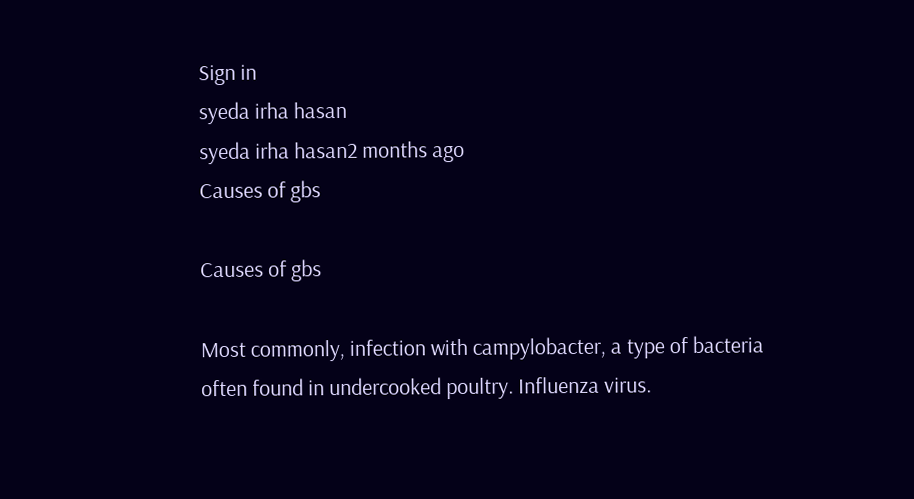Sign in
syeda irha hasan
syeda irha hasan2 months ago
Causes of gbs

Causes of gbs

Most commonly, infection with campylobacter, a type of bacteria often found in undercooked poultry. Influenza virus.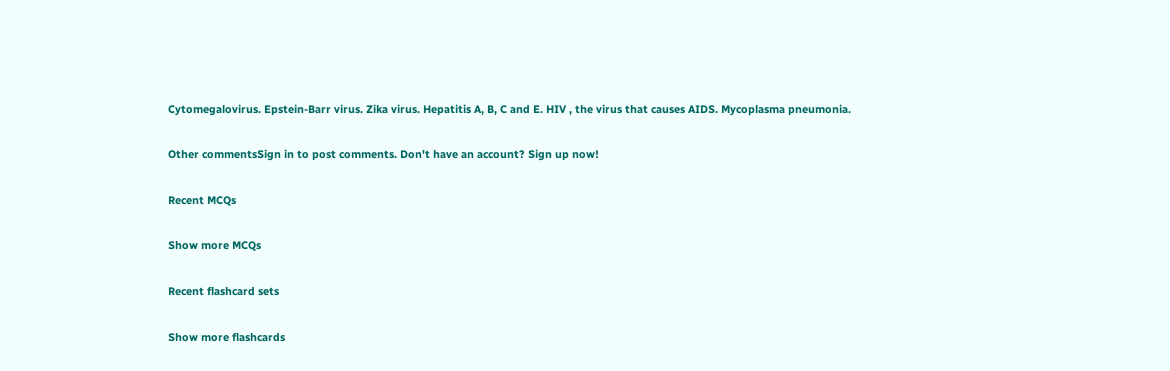Cytomegalovirus. Epstein-Barr virus. Zika virus. Hepatitis A, B, C and E. HIV , the virus that causes AIDS. Mycoplasma pneumonia.

Other commentsSign in to post comments. Don't have an account? Sign up now!

Recent MCQs

Show more MCQs

Recent flashcard sets

Show more flashcards